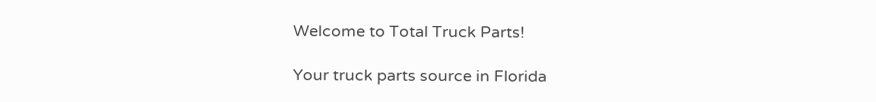Welcome to Total Truck Parts!

Your truck parts source in Florida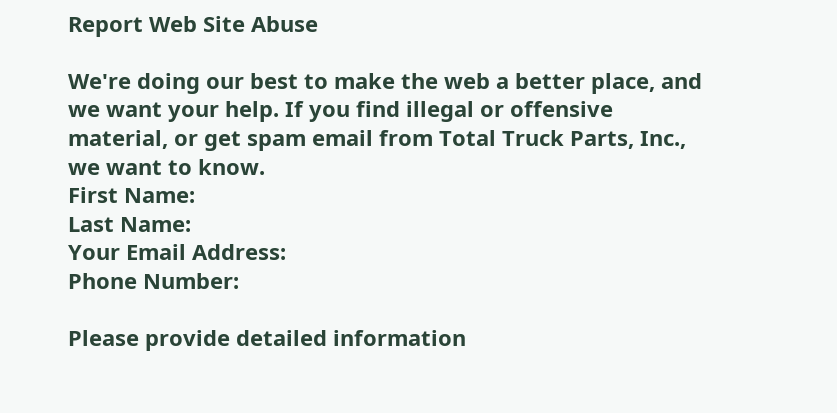Report Web Site Abuse

We're doing our best to make the web a better place, and we want your help. If you find illegal or offensive material, or get spam email from Total Truck Parts, Inc., we want to know.
First Name:
Last Name:
Your Email Address:
Phone Number:

Please provide detailed information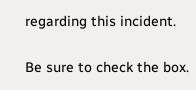regarding this incident.

Be sure to check the box.